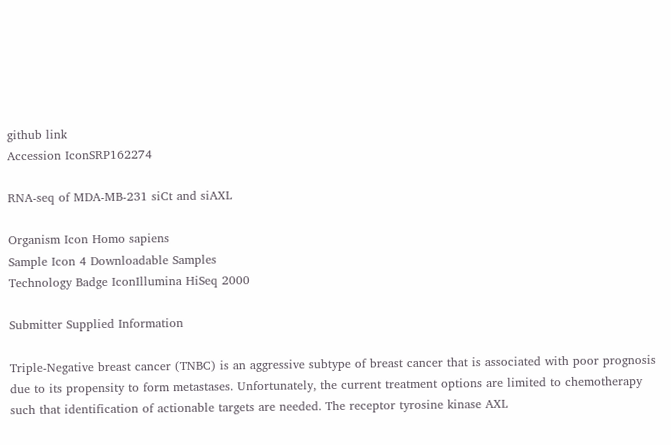github link
Accession IconSRP162274

RNA-seq of MDA-MB-231 siCt and siAXL

Organism Icon Homo sapiens
Sample Icon 4 Downloadable Samples
Technology Badge IconIllumina HiSeq 2000

Submitter Supplied Information

Triple-Negative breast cancer (TNBC) is an aggressive subtype of breast cancer that is associated with poor prognosis due to its propensity to form metastases. Unfortunately, the current treatment options are limited to chemotherapy such that identification of actionable targets are needed. The receptor tyrosine kinase AXL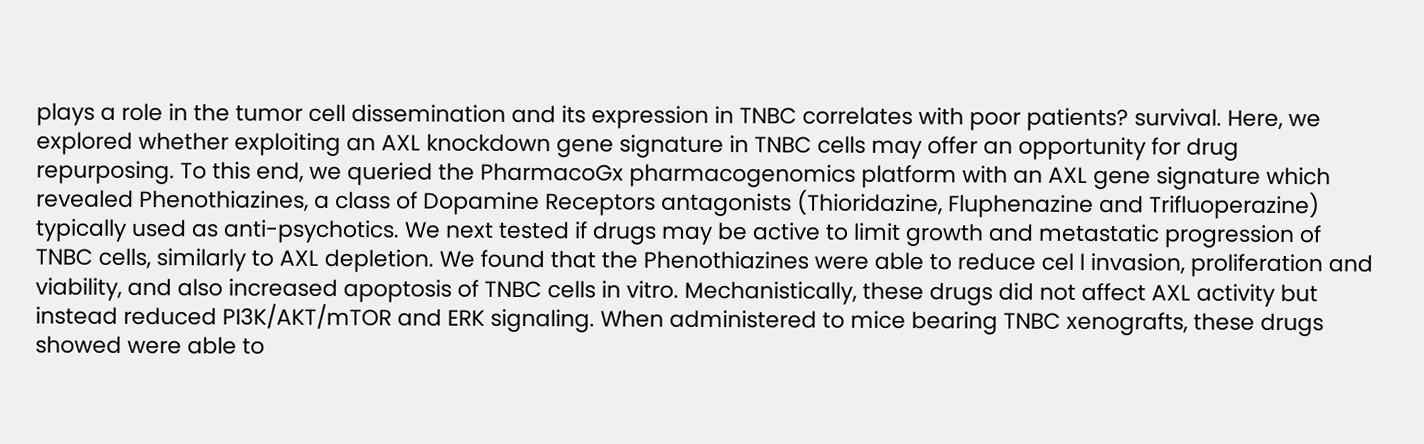plays a role in the tumor cell dissemination and its expression in TNBC correlates with poor patients? survival. Here, we explored whether exploiting an AXL knockdown gene signature in TNBC cells may offer an opportunity for drug repurposing. To this end, we queried the PharmacoGx pharmacogenomics platform with an AXL gene signature which revealed Phenothiazines, a class of Dopamine Receptors antagonists (Thioridazine, Fluphenazine and Trifluoperazine) typically used as anti-psychotics. We next tested if drugs may be active to limit growth and metastatic progression of TNBC cells, similarly to AXL depletion. We found that the Phenothiazines were able to reduce cel l invasion, proliferation and viability, and also increased apoptosis of TNBC cells in vitro. Mechanistically, these drugs did not affect AXL activity but instead reduced PI3K/AKT/mTOR and ERK signaling. When administered to mice bearing TNBC xenografts, these drugs showed were able to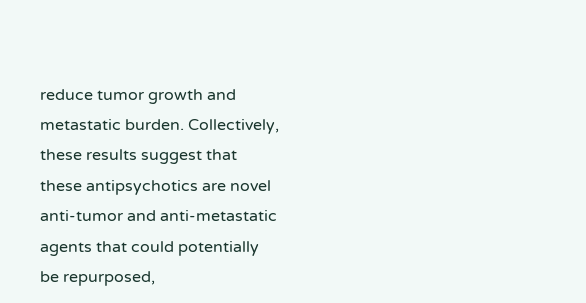reduce tumor growth and metastatic burden. Collectively, these results suggest that these antipsychotics are novel anti-tumor and anti-metastatic agents that could potentially be repurposed,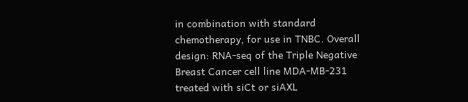in combination with standard chemotherapy, for use in TNBC. Overall design: RNA-seq of the Triple Negative Breast Cancer cell line MDA-MB-231 treated with siCt or siAXL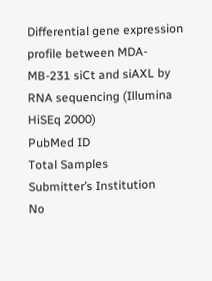Differential gene expression profile between MDA-MB-231 siCt and siAXL by RNA sequencing (Illumina HiSEq 2000)
PubMed ID
Total Samples
Submitter’s Institution
No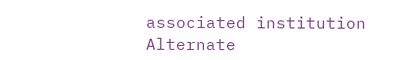associated institution
Alternate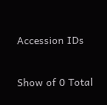Accession IDs


Show of 0 Total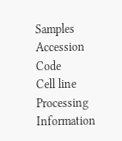Samples
Accession Code
Cell line
Processing Information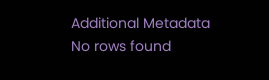Additional Metadata
No rows found